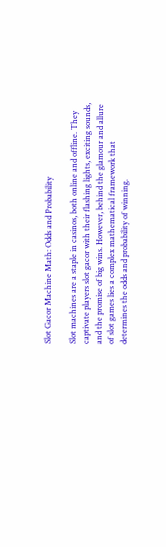Slot Gacor Machine Math: Odds and Probability

Slot machines are a staple in casinos, both online and offline. They captivate players slot gacor with their flashing lights, exciting sounds, and the promise of big wins. However, behind the glamour and allure of slot games lies a complex mathematical framework that determines the odds and probability of winning.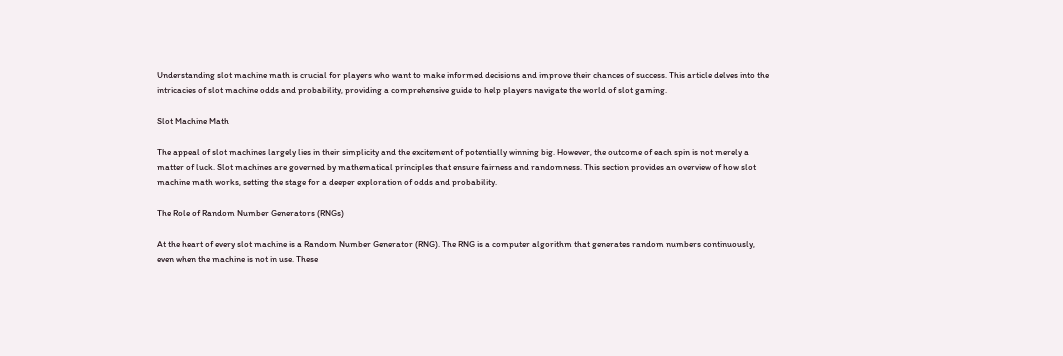Understanding slot machine math is crucial for players who want to make informed decisions and improve their chances of success. This article delves into the intricacies of slot machine odds and probability, providing a comprehensive guide to help players navigate the world of slot gaming.

Slot Machine Math

The appeal of slot machines largely lies in their simplicity and the excitement of potentially winning big. However, the outcome of each spin is not merely a matter of luck. Slot machines are governed by mathematical principles that ensure fairness and randomness. This section provides an overview of how slot machine math works, setting the stage for a deeper exploration of odds and probability.

The Role of Random Number Generators (RNGs)

At the heart of every slot machine is a Random Number Generator (RNG). The RNG is a computer algorithm that generates random numbers continuously, even when the machine is not in use. These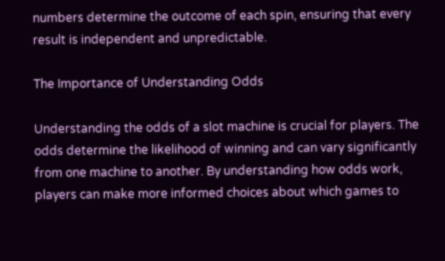numbers determine the outcome of each spin, ensuring that every result is independent and unpredictable.

The Importance of Understanding Odds

Understanding the odds of a slot machine is crucial for players. The odds determine the likelihood of winning and can vary significantly from one machine to another. By understanding how odds work, players can make more informed choices about which games to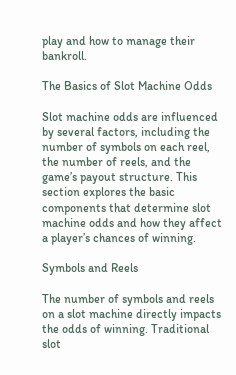play and how to manage their bankroll.

The Basics of Slot Machine Odds

Slot machine odds are influenced by several factors, including the number of symbols on each reel, the number of reels, and the game’s payout structure. This section explores the basic components that determine slot machine odds and how they affect a player’s chances of winning.

Symbols and Reels

The number of symbols and reels on a slot machine directly impacts the odds of winning. Traditional slot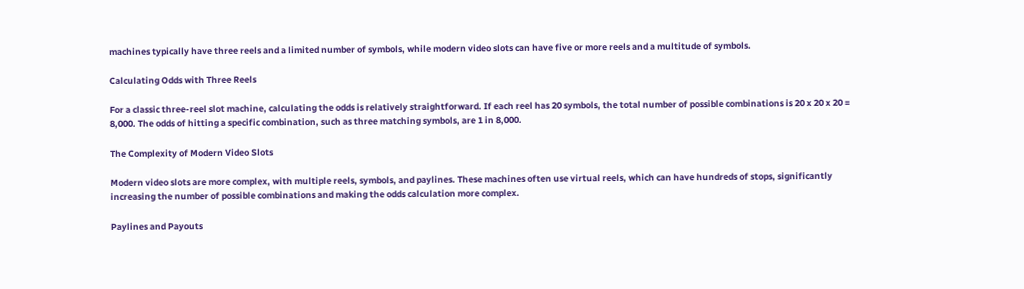machines typically have three reels and a limited number of symbols, while modern video slots can have five or more reels and a multitude of symbols.

Calculating Odds with Three Reels

For a classic three-reel slot machine, calculating the odds is relatively straightforward. If each reel has 20 symbols, the total number of possible combinations is 20 x 20 x 20 = 8,000. The odds of hitting a specific combination, such as three matching symbols, are 1 in 8,000.

The Complexity of Modern Video Slots

Modern video slots are more complex, with multiple reels, symbols, and paylines. These machines often use virtual reels, which can have hundreds of stops, significantly increasing the number of possible combinations and making the odds calculation more complex.

Paylines and Payouts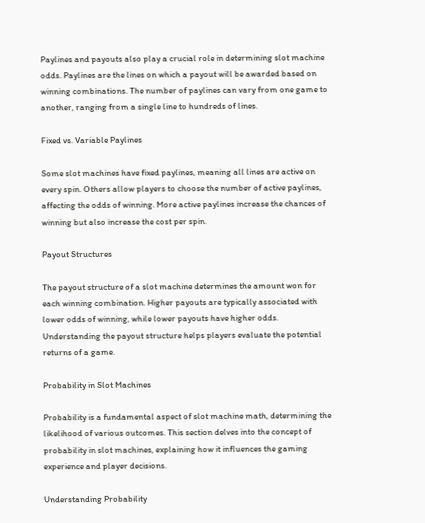Paylines and payouts also play a crucial role in determining slot machine odds. Paylines are the lines on which a payout will be awarded based on winning combinations. The number of paylines can vary from one game to another, ranging from a single line to hundreds of lines.

Fixed vs. Variable Paylines

Some slot machines have fixed paylines, meaning all lines are active on every spin. Others allow players to choose the number of active paylines, affecting the odds of winning. More active paylines increase the chances of winning but also increase the cost per spin.

Payout Structures

The payout structure of a slot machine determines the amount won for each winning combination. Higher payouts are typically associated with lower odds of winning, while lower payouts have higher odds. Understanding the payout structure helps players evaluate the potential returns of a game.

Probability in Slot Machines

Probability is a fundamental aspect of slot machine math, determining the likelihood of various outcomes. This section delves into the concept of probability in slot machines, explaining how it influences the gaming experience and player decisions.

Understanding Probability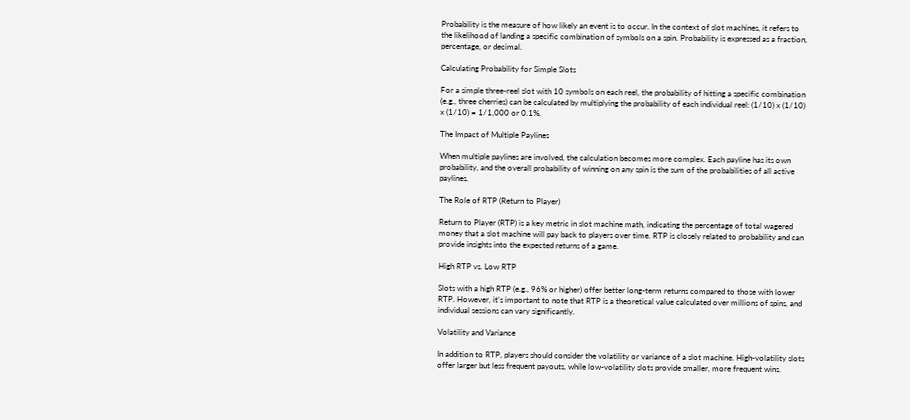Probability is the measure of how likely an event is to occur. In the context of slot machines, it refers to the likelihood of landing a specific combination of symbols on a spin. Probability is expressed as a fraction, percentage, or decimal.

Calculating Probability for Simple Slots

For a simple three-reel slot with 10 symbols on each reel, the probability of hitting a specific combination (e.g., three cherries) can be calculated by multiplying the probability of each individual reel: (1/10) x (1/10) x (1/10) = 1/1,000 or 0.1%.

The Impact of Multiple Paylines

When multiple paylines are involved, the calculation becomes more complex. Each payline has its own probability, and the overall probability of winning on any spin is the sum of the probabilities of all active paylines.

The Role of RTP (Return to Player)

Return to Player (RTP) is a key metric in slot machine math, indicating the percentage of total wagered money that a slot machine will pay back to players over time. RTP is closely related to probability and can provide insights into the expected returns of a game.

High RTP vs. Low RTP

Slots with a high RTP (e.g., 96% or higher) offer better long-term returns compared to those with lower RTP. However, it’s important to note that RTP is a theoretical value calculated over millions of spins, and individual sessions can vary significantly.

Volatility and Variance

In addition to RTP, players should consider the volatility or variance of a slot machine. High-volatility slots offer larger but less frequent payouts, while low-volatility slots provide smaller, more frequent wins.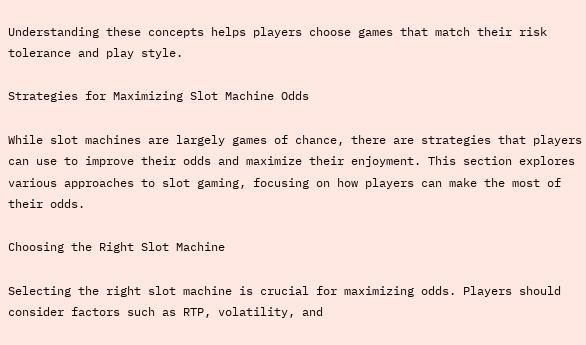Understanding these concepts helps players choose games that match their risk tolerance and play style.

Strategies for Maximizing Slot Machine Odds

While slot machines are largely games of chance, there are strategies that players can use to improve their odds and maximize their enjoyment. This section explores various approaches to slot gaming, focusing on how players can make the most of their odds.

Choosing the Right Slot Machine

Selecting the right slot machine is crucial for maximizing odds. Players should consider factors such as RTP, volatility, and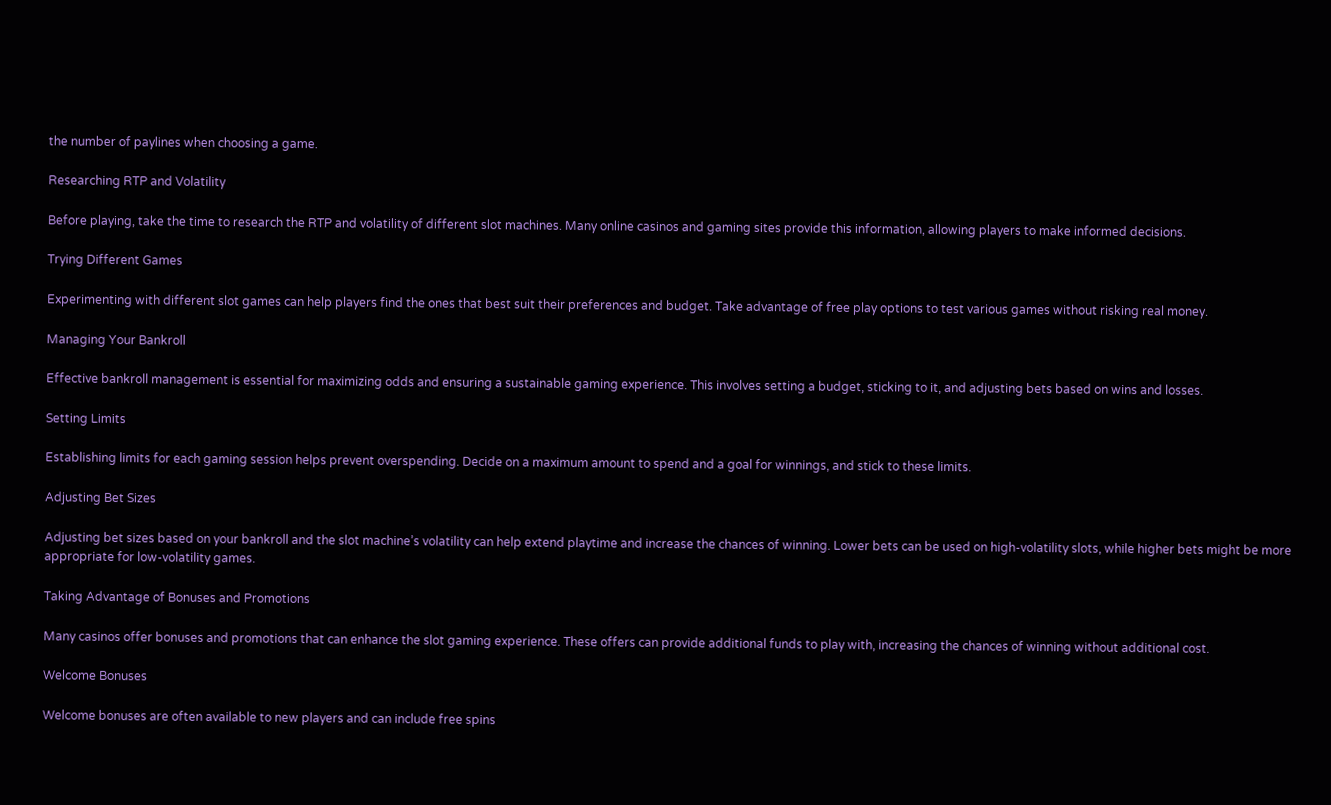the number of paylines when choosing a game.

Researching RTP and Volatility

Before playing, take the time to research the RTP and volatility of different slot machines. Many online casinos and gaming sites provide this information, allowing players to make informed decisions.

Trying Different Games

Experimenting with different slot games can help players find the ones that best suit their preferences and budget. Take advantage of free play options to test various games without risking real money.

Managing Your Bankroll

Effective bankroll management is essential for maximizing odds and ensuring a sustainable gaming experience. This involves setting a budget, sticking to it, and adjusting bets based on wins and losses.

Setting Limits

Establishing limits for each gaming session helps prevent overspending. Decide on a maximum amount to spend and a goal for winnings, and stick to these limits.

Adjusting Bet Sizes

Adjusting bet sizes based on your bankroll and the slot machine’s volatility can help extend playtime and increase the chances of winning. Lower bets can be used on high-volatility slots, while higher bets might be more appropriate for low-volatility games.

Taking Advantage of Bonuses and Promotions

Many casinos offer bonuses and promotions that can enhance the slot gaming experience. These offers can provide additional funds to play with, increasing the chances of winning without additional cost.

Welcome Bonuses

Welcome bonuses are often available to new players and can include free spins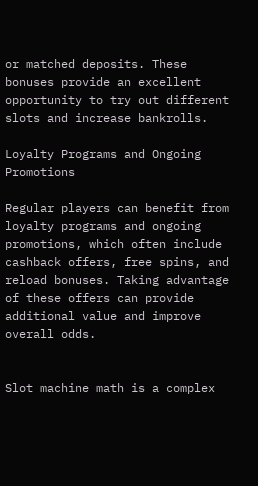or matched deposits. These bonuses provide an excellent opportunity to try out different slots and increase bankrolls.

Loyalty Programs and Ongoing Promotions

Regular players can benefit from loyalty programs and ongoing promotions, which often include cashback offers, free spins, and reload bonuses. Taking advantage of these offers can provide additional value and improve overall odds.


Slot machine math is a complex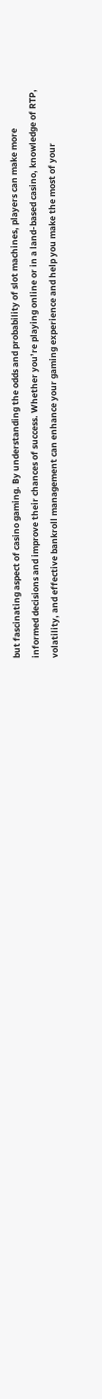but fascinating aspect of casino gaming. By understanding the odds and probability of slot machines, players can make more informed decisions and improve their chances of success. Whether you’re playing online or in a land-based casino, knowledge of RTP, volatility, and effective bankroll management can enhance your gaming experience and help you make the most of your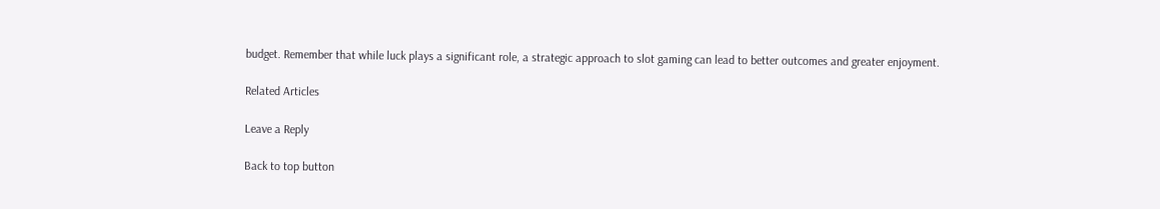budget. Remember that while luck plays a significant role, a strategic approach to slot gaming can lead to better outcomes and greater enjoyment.

Related Articles

Leave a Reply

Back to top button